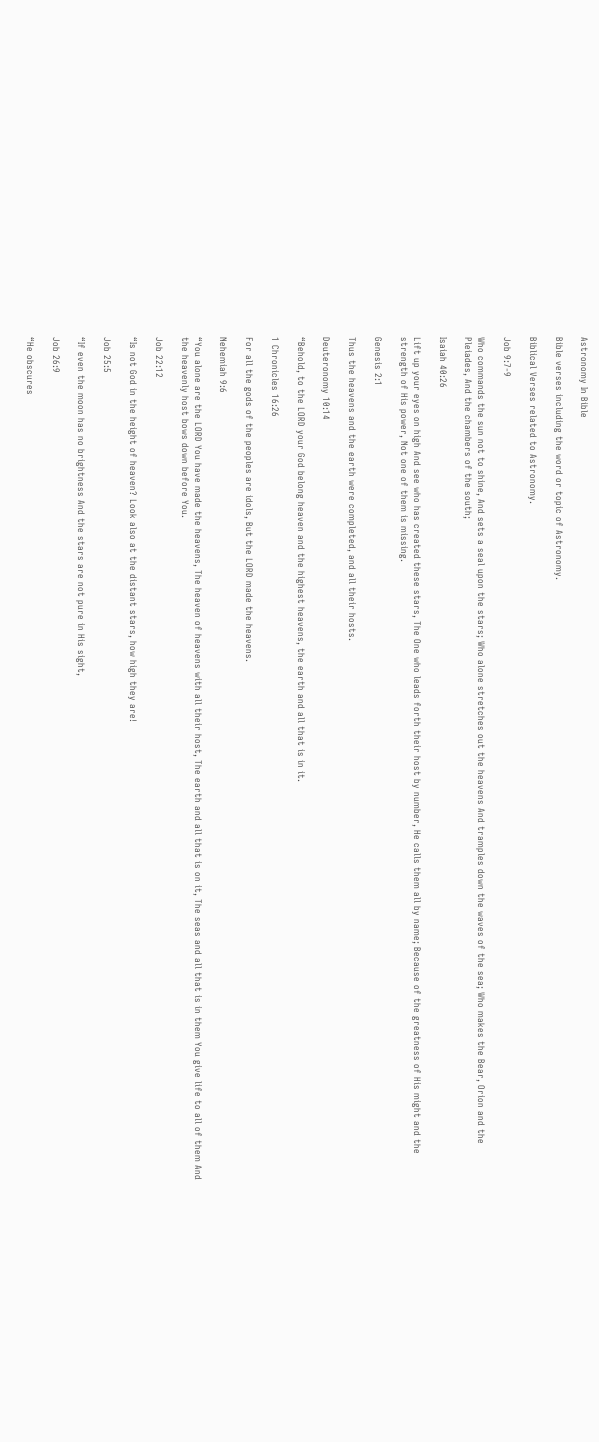Astronomy In Bible

Bible verses including the word or topic of Astronomy.

Biblical Verses related to Astronomy.

Job 9:7-9

Who commands the sun not to shine, And sets a seal upon the stars; Who alone stretches out the heavens And tramples down the waves of the sea; Who makes the Bear, Orion and the Pleiades, And the chambers of the south;

Isaiah 40:26

Lift up your eyes on high And see who has created these stars, The One who leads forth their host by number, He calls them all by name; Because of the greatness of His might and the strength of His power, Not one of them is missing.

Genesis 2:1

Thus the heavens and the earth were completed, and all their hosts.

Deuteronomy 10:14

“Behold, to the LORD your God belong heaven and the highest heavens, the earth and all that is in it.

1 Chronicles 16:26

For all the gods of the peoples are idols, But the LORD made the heavens.

Nehemiah 9:6

“You alone are the LORD You have made the heavens, The heaven of heavens with all their host, The earth and all that is on it, The seas and all that is in them You give life to all of them And the heavenly host bows down before You.

Job 22:12

“Is not God in the height of heaven? Look also at the distant stars, how high they are!

Job 25:5

“If even the moon has no brightness And the stars are not pure in His sight,

Job 26:9

“He obscures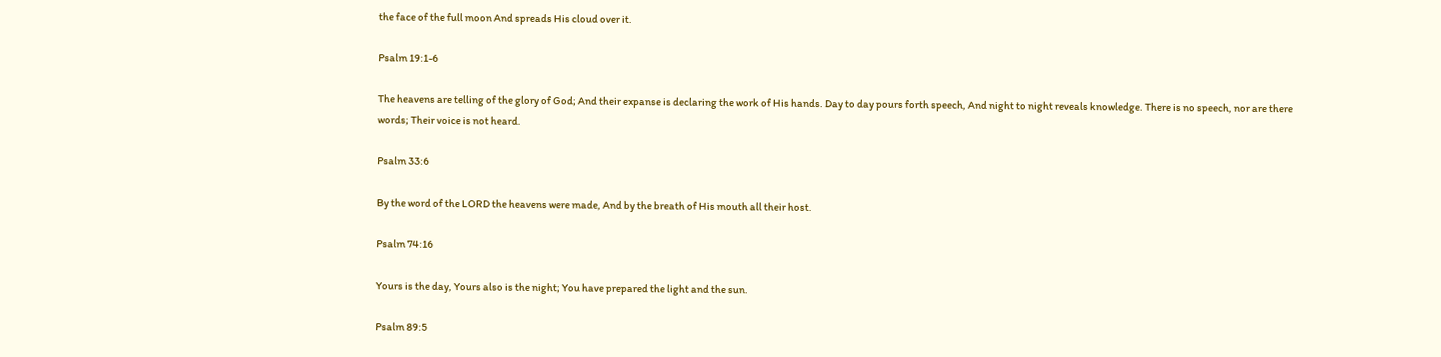the face of the full moon And spreads His cloud over it.

Psalm 19:1-6

The heavens are telling of the glory of God; And their expanse is declaring the work of His hands. Day to day pours forth speech, And night to night reveals knowledge. There is no speech, nor are there words; Their voice is not heard.

Psalm 33:6

By the word of the LORD the heavens were made, And by the breath of His mouth all their host.

Psalm 74:16

Yours is the day, Yours also is the night; You have prepared the light and the sun.

Psalm 89:5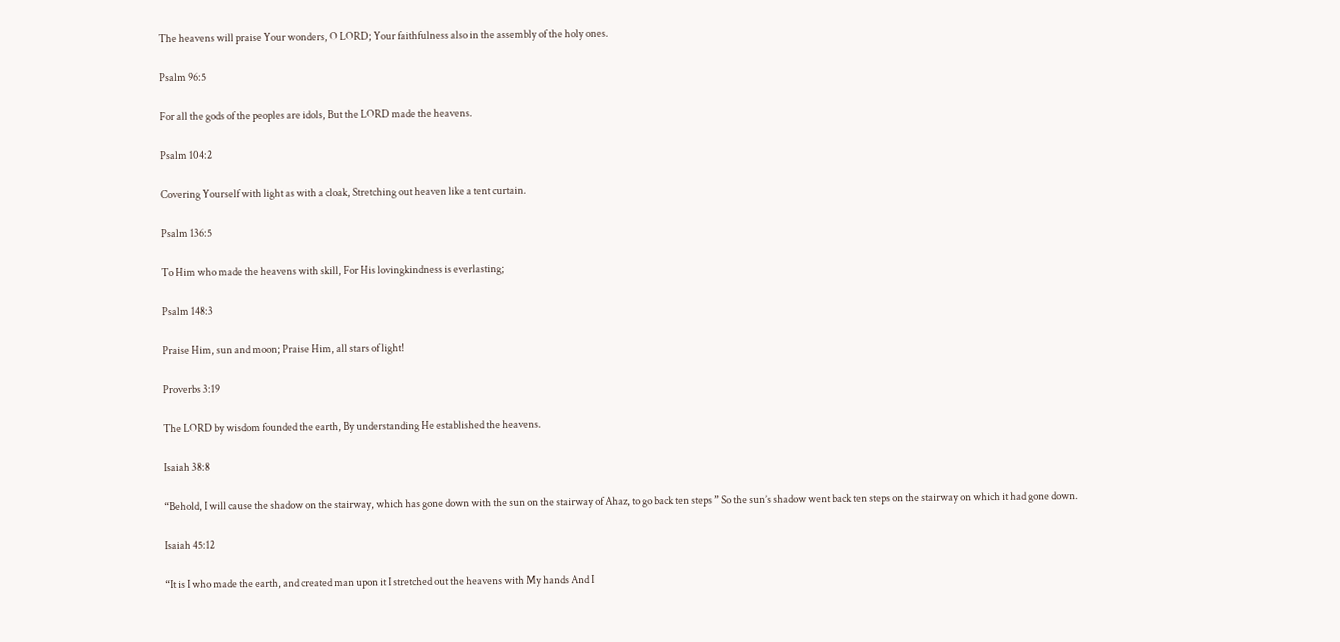The heavens will praise Your wonders, O LORD; Your faithfulness also in the assembly of the holy ones.

Psalm 96:5

For all the gods of the peoples are idols, But the LORD made the heavens.

Psalm 104:2

Covering Yourself with light as with a cloak, Stretching out heaven like a tent curtain.

Psalm 136:5

To Him who made the heavens with skill, For His lovingkindness is everlasting;

Psalm 148:3

Praise Him, sun and moon; Praise Him, all stars of light!

Proverbs 3:19

The LORD by wisdom founded the earth, By understanding He established the heavens.

Isaiah 38:8

“Behold, I will cause the shadow on the stairway, which has gone down with the sun on the stairway of Ahaz, to go back ten steps ” So the sun’s shadow went back ten steps on the stairway on which it had gone down.

Isaiah 45:12

“It is I who made the earth, and created man upon it I stretched out the heavens with My hands And I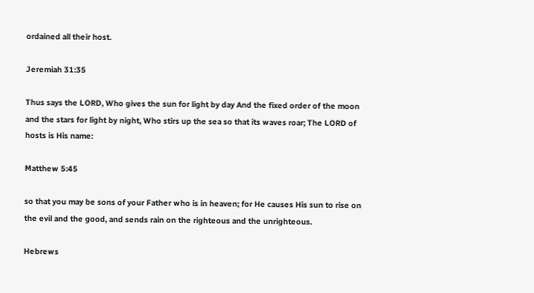ordained all their host.

Jeremiah 31:35

Thus says the LORD, Who gives the sun for light by day And the fixed order of the moon and the stars for light by night, Who stirs up the sea so that its waves roar; The LORD of hosts is His name:

Matthew 5:45

so that you may be sons of your Father who is in heaven; for He causes His sun to rise on the evil and the good, and sends rain on the righteous and the unrighteous.

Hebrews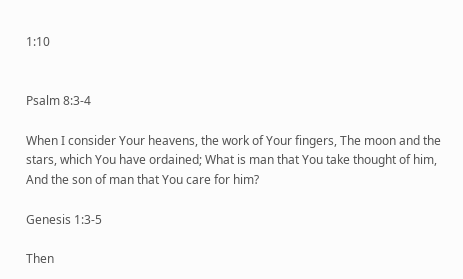1:10


Psalm 8:3-4

When I consider Your heavens, the work of Your fingers, The moon and the stars, which You have ordained; What is man that You take thought of him, And the son of man that You care for him?

Genesis 1:3-5

Then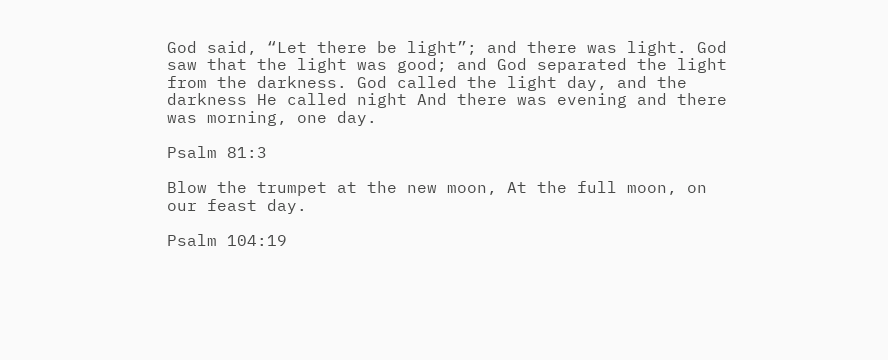God said, “Let there be light”; and there was light. God saw that the light was good; and God separated the light from the darkness. God called the light day, and the darkness He called night And there was evening and there was morning, one day.

Psalm 81:3

Blow the trumpet at the new moon, At the full moon, on our feast day.

Psalm 104:19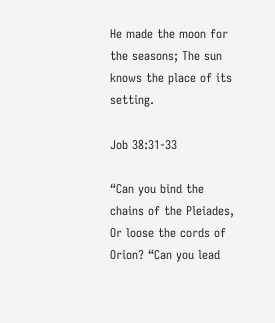He made the moon for the seasons; The sun knows the place of its setting.

Job 38:31-33

“Can you bind the chains of the Pleiades, Or loose the cords of Orion? “Can you lead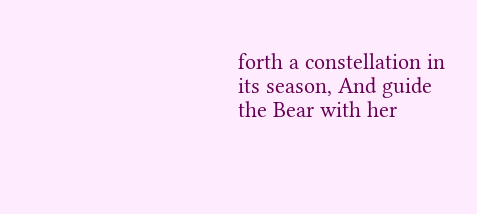forth a constellation in its season, And guide the Bear with her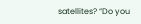satellites? “Do you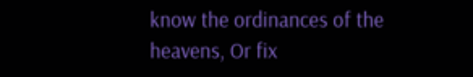know the ordinances of the heavens, Or fix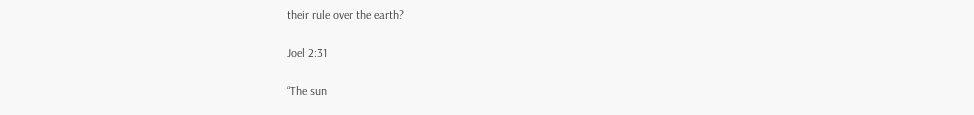their rule over the earth?

Joel 2:31

“The sun